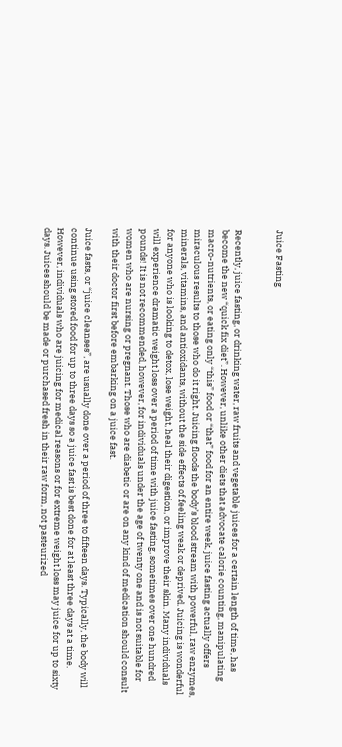Juice Fasting


Recently, juice fasting, or drinking water, raw fruits and vegetable juices for a certain length of time, has become the new “quick fix diet”. However, unlike other diets that advocate calorie counting, manipulating macro-nutrients, or eating only “this” food or “that” food for an entire week, juice fasting actually offers miraculous results to those who do it right. Juicing floods the body’s blood stream with powerful, raw enzymes, minerals, vitamins, and antioxidants, without the side effects of feeling weak or deprived. Juicing is wonderful for anyone who is looking to detox, lose weight, heal their digestion, or improve their skin. Many individuals will experience dramatic weight loss over a period of time with juice fasting, sometimes over one hundred pounds! It is not recommended, however, for individuals under the age of twenty one and is not suitable for women who are nursing or pregnant. Those who are diabetic or are on any kind of medication should consult with their doctor first before embarking on a juice fast.

Juice fasts, or “juice cleanses”, are usually done over a period of three to fifteen days. Typically, the body will continue using stored food for up to three days so a juice fast is best done for at least three days at a time. However, individuals who are juicing for medical reasons or for extreme weight loss may juice for up to sixty days. Juices should be made or purchased fresh in their raw form, not pasteurized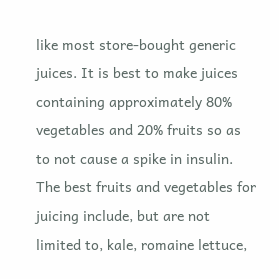like most store-bought generic juices. It is best to make juices containing approximately 80% vegetables and 20% fruits so as to not cause a spike in insulin. The best fruits and vegetables for juicing include, but are not limited to, kale, romaine lettuce,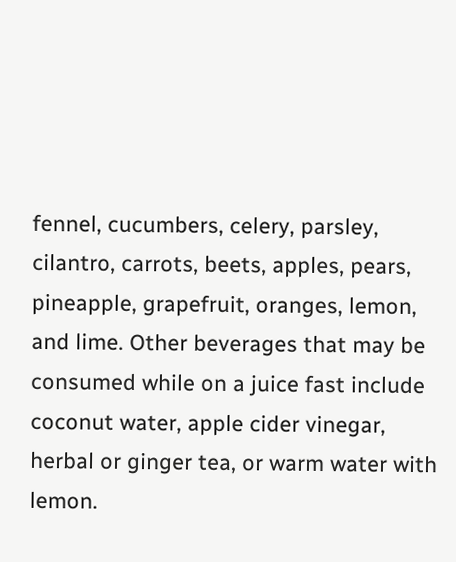fennel, cucumbers, celery, parsley, cilantro, carrots, beets, apples, pears, pineapple, grapefruit, oranges, lemon, and lime. Other beverages that may be consumed while on a juice fast include coconut water, apple cider vinegar, herbal or ginger tea, or warm water with lemon.